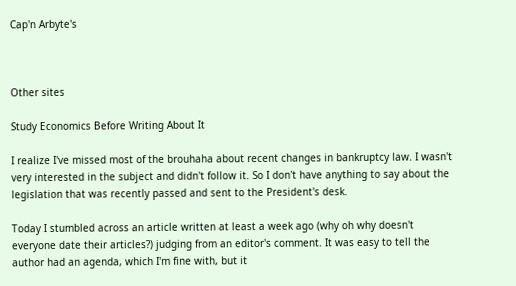Cap'n Arbyte's



Other sites

Study Economics Before Writing About It

I realize I've missed most of the brouhaha about recent changes in bankruptcy law. I wasn't very interested in the subject and didn't follow it. So I don't have anything to say about the legislation that was recently passed and sent to the President's desk.

Today I stumbled across an article written at least a week ago (why oh why doesn't everyone date their articles?) judging from an editor's comment. It was easy to tell the author had an agenda, which I'm fine with, but it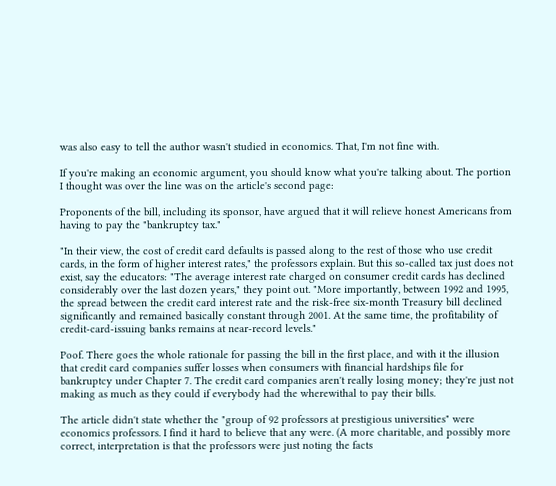was also easy to tell the author wasn't studied in economics. That, I'm not fine with.

If you're making an economic argument, you should know what you're talking about. The portion I thought was over the line was on the article's second page:

Proponents of the bill, including its sponsor, have argued that it will relieve honest Americans from having to pay the "bankruptcy tax."

"In their view, the cost of credit card defaults is passed along to the rest of those who use credit cards, in the form of higher interest rates," the professors explain. But this so-called tax just does not exist, say the educators: "The average interest rate charged on consumer credit cards has declined considerably over the last dozen years," they point out. "More importantly, between 1992 and 1995, the spread between the credit card interest rate and the risk-free six-month Treasury bill declined significantly and remained basically constant through 2001. At the same time, the profitability of credit-card-issuing banks remains at near-record levels."

Poof. There goes the whole rationale for passing the bill in the first place, and with it the illusion that credit card companies suffer losses when consumers with financial hardships file for bankruptcy under Chapter 7. The credit card companies aren't really losing money; they're just not making as much as they could if everybody had the wherewithal to pay their bills.

The article didn't state whether the "group of 92 professors at prestigious universities" were economics professors. I find it hard to believe that any were. (A more charitable, and possibly more correct, interpretation is that the professors were just noting the facts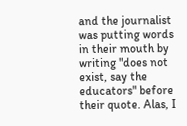and the journalist was putting words in their mouth by writing "does not exist, say the educators" before their quote. Alas, I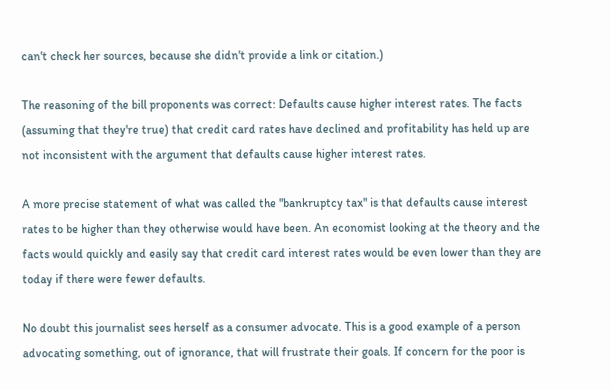can't check her sources, because she didn't provide a link or citation.)

The reasoning of the bill proponents was correct: Defaults cause higher interest rates. The facts (assuming that they're true) that credit card rates have declined and profitability has held up are not inconsistent with the argument that defaults cause higher interest rates.

A more precise statement of what was called the "bankruptcy tax" is that defaults cause interest rates to be higher than they otherwise would have been. An economist looking at the theory and the facts would quickly and easily say that credit card interest rates would be even lower than they are today if there were fewer defaults.

No doubt this journalist sees herself as a consumer advocate. This is a good example of a person advocating something, out of ignorance, that will frustrate their goals. If concern for the poor is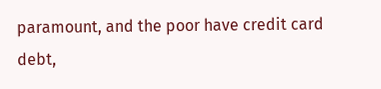paramount, and the poor have credit card debt,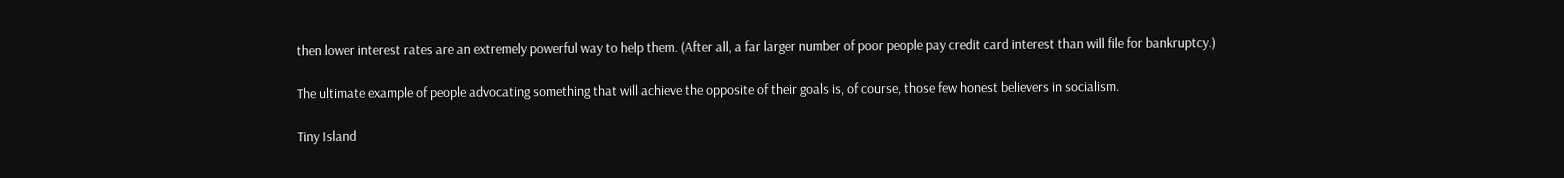then lower interest rates are an extremely powerful way to help them. (After all, a far larger number of poor people pay credit card interest than will file for bankruptcy.)

The ultimate example of people advocating something that will achieve the opposite of their goals is, of course, those few honest believers in socialism.

Tiny Island